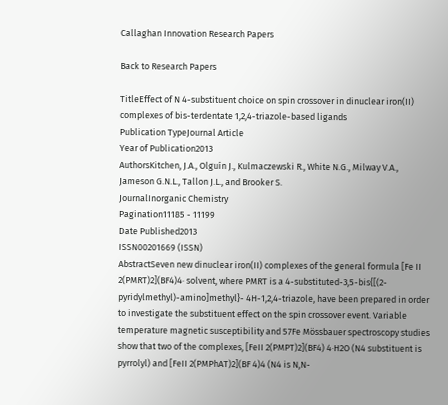Callaghan Innovation Research Papers

Back to Research Papers

TitleEffect of N 4-substituent choice on spin crossover in dinuclear iron(II) complexes of bis-terdentate 1,2,4-triazole-based ligands
Publication TypeJournal Article
Year of Publication2013
AuthorsKitchen, J.A., Olguín J., Kulmaczewski R., White N.G., Milway V.A., Jameson G.N.L., Tallon J.L., and Brooker S.
JournalInorganic Chemistry
Pagination11185 - 11199
Date Published2013
ISSN00201669 (ISSN)
AbstractSeven new dinuclear iron(II) complexes of the general formula [Fe II 2(PMRT)2](BF4)4· solvent, where PMRT is a 4-substituted-3,5-bis{[(2-pyridylmethyl)-amino]methyl}- 4H-1,2,4-triazole, have been prepared in order to investigate the substituent effect on the spin crossover event. Variable temperature magnetic susceptibility and 57Fe Mössbauer spectroscopy studies show that two of the complexes, [FeII 2(PMPT)2](BF4) 4·H2O (N4 substituent is pyrrolyl) and [FeII 2(PMPhAT)2](BF 4)4 (N4 is N,N-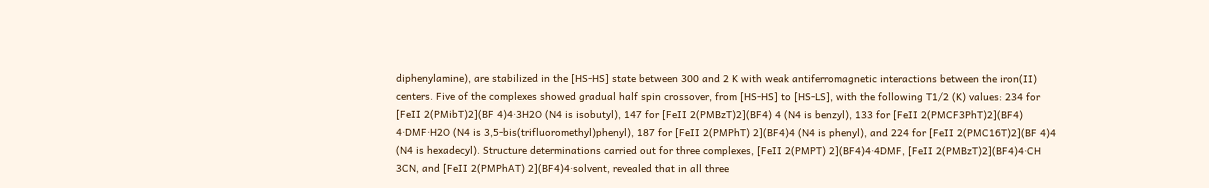diphenylamine), are stabilized in the [HS-HS] state between 300 and 2 K with weak antiferromagnetic interactions between the iron(II) centers. Five of the complexes showed gradual half spin crossover, from [HS-HS] to [HS-LS], with the following T1/2 (K) values: 234 for [FeII 2(PMibT)2](BF 4)4·3H2O (N4 is isobutyl), 147 for [FeII 2(PMBzT)2](BF4) 4 (N4 is benzyl), 133 for [FeII 2(PMCF3PhT)2](BF4) 4·DMF·H2O (N4 is 3,5-bis(trifluoromethyl)phenyl), 187 for [FeII 2(PMPhT) 2](BF4)4 (N4 is phenyl), and 224 for [FeII 2(PMC16T)2](BF 4)4 (N4 is hexadecyl). Structure determinations carried out for three complexes, [FeII 2(PMPT) 2](BF4)4·4DMF, [FeII 2(PMBzT)2](BF4)4·CH 3CN, and [FeII 2(PMPhAT) 2](BF4)4·solvent, revealed that in all three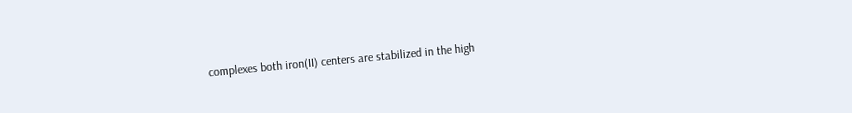complexes both iron(II) centers are stabilized in the high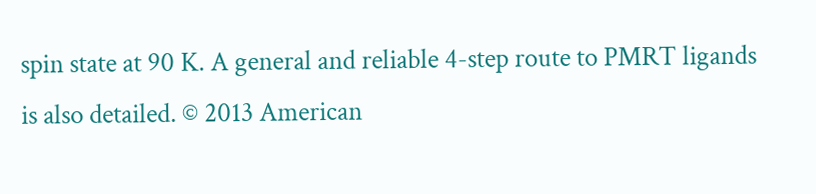spin state at 90 K. A general and reliable 4-step route to PMRT ligands is also detailed. © 2013 American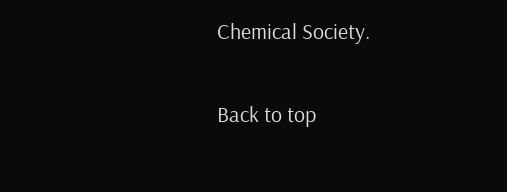Chemical Society.

Back to top